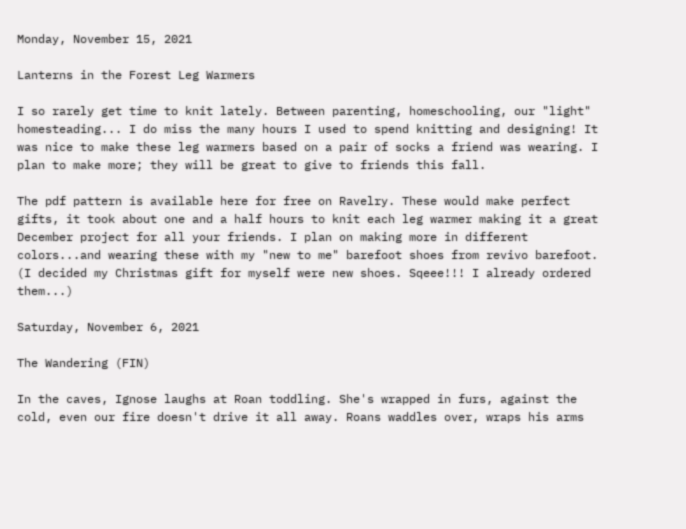Monday, November 15, 2021

Lanterns in the Forest Leg Warmers

I so rarely get time to knit lately. Between parenting, homeschooling, our "light" homesteading... I do miss the many hours I used to spend knitting and designing! It was nice to make these leg warmers based on a pair of socks a friend was wearing. I plan to make more; they will be great to give to friends this fall.

The pdf pattern is available here for free on Ravelry. These would make perfect gifts, it took about one and a half hours to knit each leg warmer making it a great December project for all your friends. I plan on making more in different colors...and wearing these with my "new to me" barefoot shoes from revivo barefoot. (I decided my Christmas gift for myself were new shoes. Sqeee!!! I already ordered them...)

Saturday, November 6, 2021

The Wandering (FIN)

In the caves, Ignose laughs at Roan toddling. She's wrapped in furs, against the cold, even our fire doesn't drive it all away. Roans waddles over, wraps his arms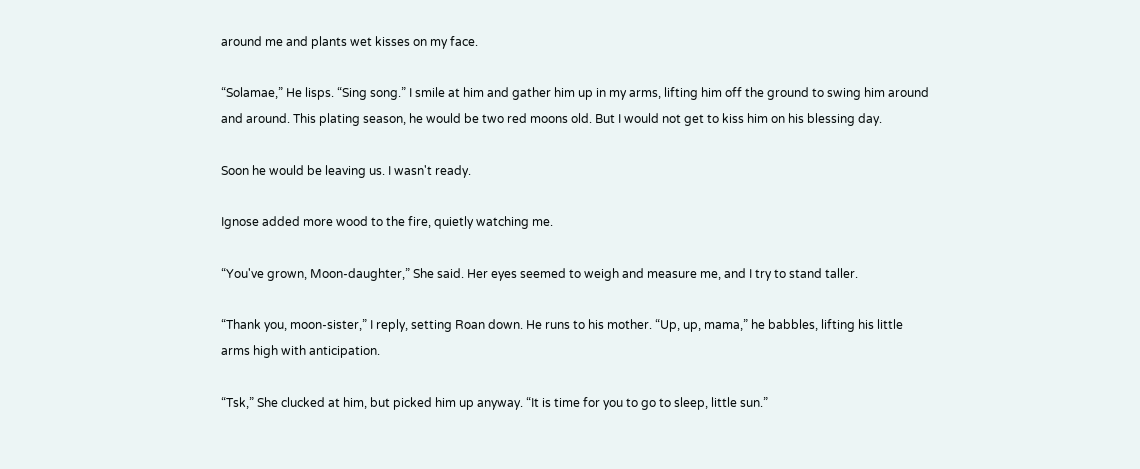around me and plants wet kisses on my face.

“Solamae,” He lisps. “Sing song.” I smile at him and gather him up in my arms, lifting him off the ground to swing him around and around. This plating season, he would be two red moons old. But I would not get to kiss him on his blessing day.

Soon he would be leaving us. I wasn't ready.

Ignose added more wood to the fire, quietly watching me.

“You've grown, Moon-daughter,” She said. Her eyes seemed to weigh and measure me, and I try to stand taller.

“Thank you, moon-sister,” I reply, setting Roan down. He runs to his mother. “Up, up, mama,” he babbles, lifting his little arms high with anticipation.

“Tsk,” She clucked at him, but picked him up anyway. “It is time for you to go to sleep, little sun.”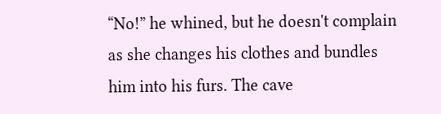“No!” he whined, but he doesn't complain as she changes his clothes and bundles him into his furs. The cave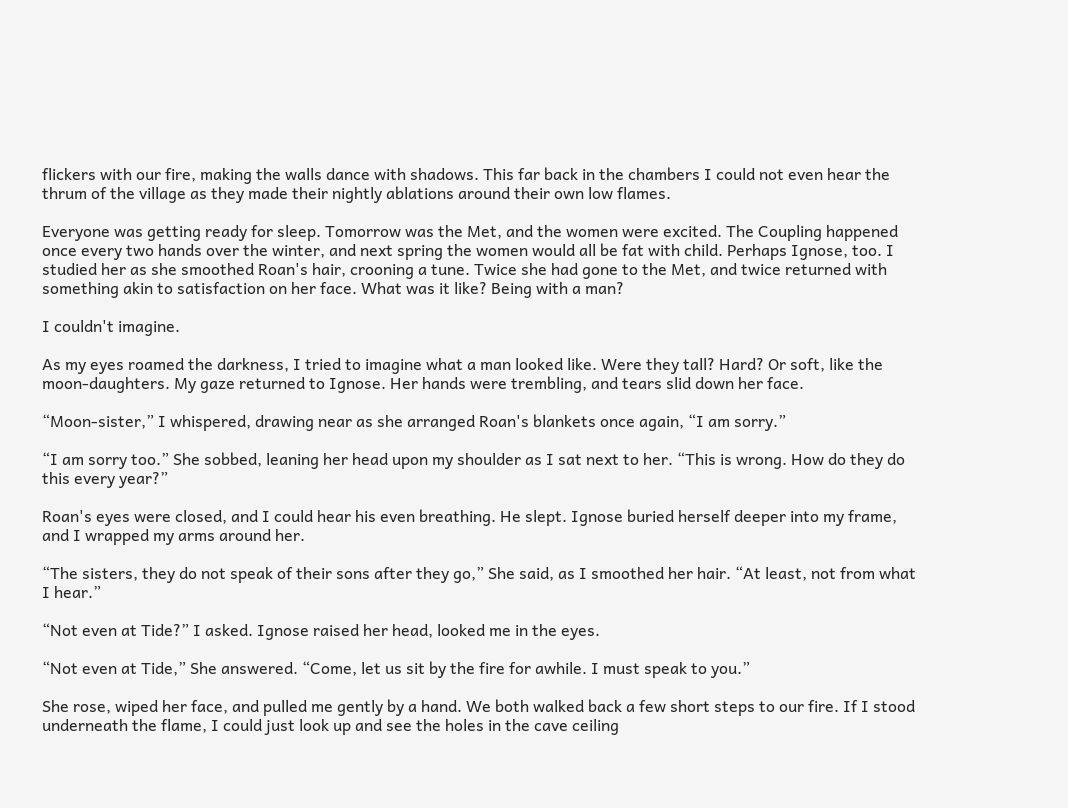flickers with our fire, making the walls dance with shadows. This far back in the chambers I could not even hear the thrum of the village as they made their nightly ablations around their own low flames.

Everyone was getting ready for sleep. Tomorrow was the Met, and the women were excited. The Coupling happened once every two hands over the winter, and next spring the women would all be fat with child. Perhaps Ignose, too. I studied her as she smoothed Roan's hair, crooning a tune. Twice she had gone to the Met, and twice returned with something akin to satisfaction on her face. What was it like? Being with a man?

I couldn't imagine.

As my eyes roamed the darkness, I tried to imagine what a man looked like. Were they tall? Hard? Or soft, like the moon-daughters. My gaze returned to Ignose. Her hands were trembling, and tears slid down her face.

“Moon-sister,” I whispered, drawing near as she arranged Roan's blankets once again, “I am sorry.”

“I am sorry too.” She sobbed, leaning her head upon my shoulder as I sat next to her. “This is wrong. How do they do this every year?”

Roan's eyes were closed, and I could hear his even breathing. He slept. Ignose buried herself deeper into my frame, and I wrapped my arms around her.

“The sisters, they do not speak of their sons after they go,” She said, as I smoothed her hair. “At least, not from what I hear.”

“Not even at Tide?” I asked. Ignose raised her head, looked me in the eyes.

“Not even at Tide,” She answered. “Come, let us sit by the fire for awhile. I must speak to you.”

She rose, wiped her face, and pulled me gently by a hand. We both walked back a few short steps to our fire. If I stood underneath the flame, I could just look up and see the holes in the cave ceiling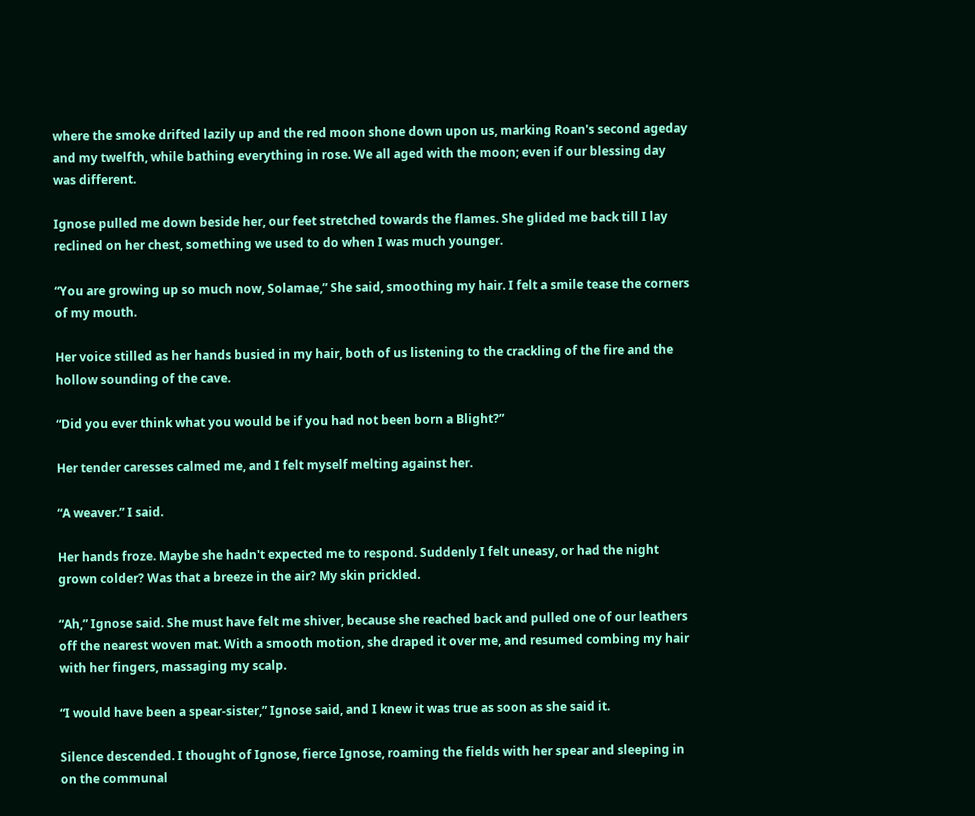where the smoke drifted lazily up and the red moon shone down upon us, marking Roan's second ageday and my twelfth, while bathing everything in rose. We all aged with the moon; even if our blessing day was different.

Ignose pulled me down beside her, our feet stretched towards the flames. She glided me back till I lay reclined on her chest, something we used to do when I was much younger.

“You are growing up so much now, Solamae,” She said, smoothing my hair. I felt a smile tease the corners of my mouth.

Her voice stilled as her hands busied in my hair, both of us listening to the crackling of the fire and the hollow sounding of the cave.

“Did you ever think what you would be if you had not been born a Blight?”

Her tender caresses calmed me, and I felt myself melting against her.

“A weaver.” I said.

Her hands froze. Maybe she hadn't expected me to respond. Suddenly I felt uneasy, or had the night grown colder? Was that a breeze in the air? My skin prickled.

“Ah,” Ignose said. She must have felt me shiver, because she reached back and pulled one of our leathers off the nearest woven mat. With a smooth motion, she draped it over me, and resumed combing my hair with her fingers, massaging my scalp.

“I would have been a spear-sister,” Ignose said, and I knew it was true as soon as she said it.

Silence descended. I thought of Ignose, fierce Ignose, roaming the fields with her spear and sleeping in on the communal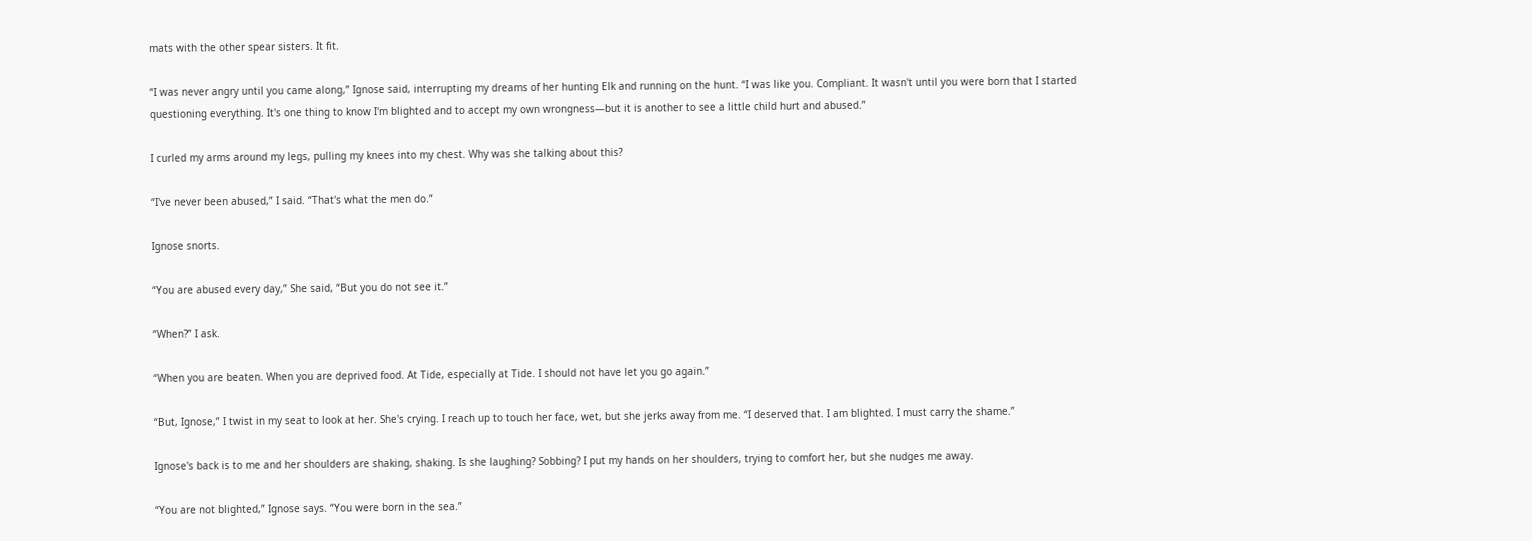mats with the other spear sisters. It fit.

“I was never angry until you came along,” Ignose said, interrupting my dreams of her hunting Elk and running on the hunt. “I was like you. Compliant. It wasn't until you were born that I started questioning everything. It's one thing to know I'm blighted and to accept my own wrongness—but it is another to see a little child hurt and abused.”

I curled my arms around my legs, pulling my knees into my chest. Why was she talking about this?

“I've never been abused,” I said. “That's what the men do.”

Ignose snorts.

“You are abused every day,” She said, “But you do not see it.”

“When?” I ask.

“When you are beaten. When you are deprived food. At Tide, especially at Tide. I should not have let you go again.”

“But, Ignose,” I twist in my seat to look at her. She's crying. I reach up to touch her face, wet, but she jerks away from me. “I deserved that. I am blighted. I must carry the shame.”

Ignose's back is to me and her shoulders are shaking, shaking. Is she laughing? Sobbing? I put my hands on her shoulders, trying to comfort her, but she nudges me away.

“You are not blighted,” Ignose says. “You were born in the sea.”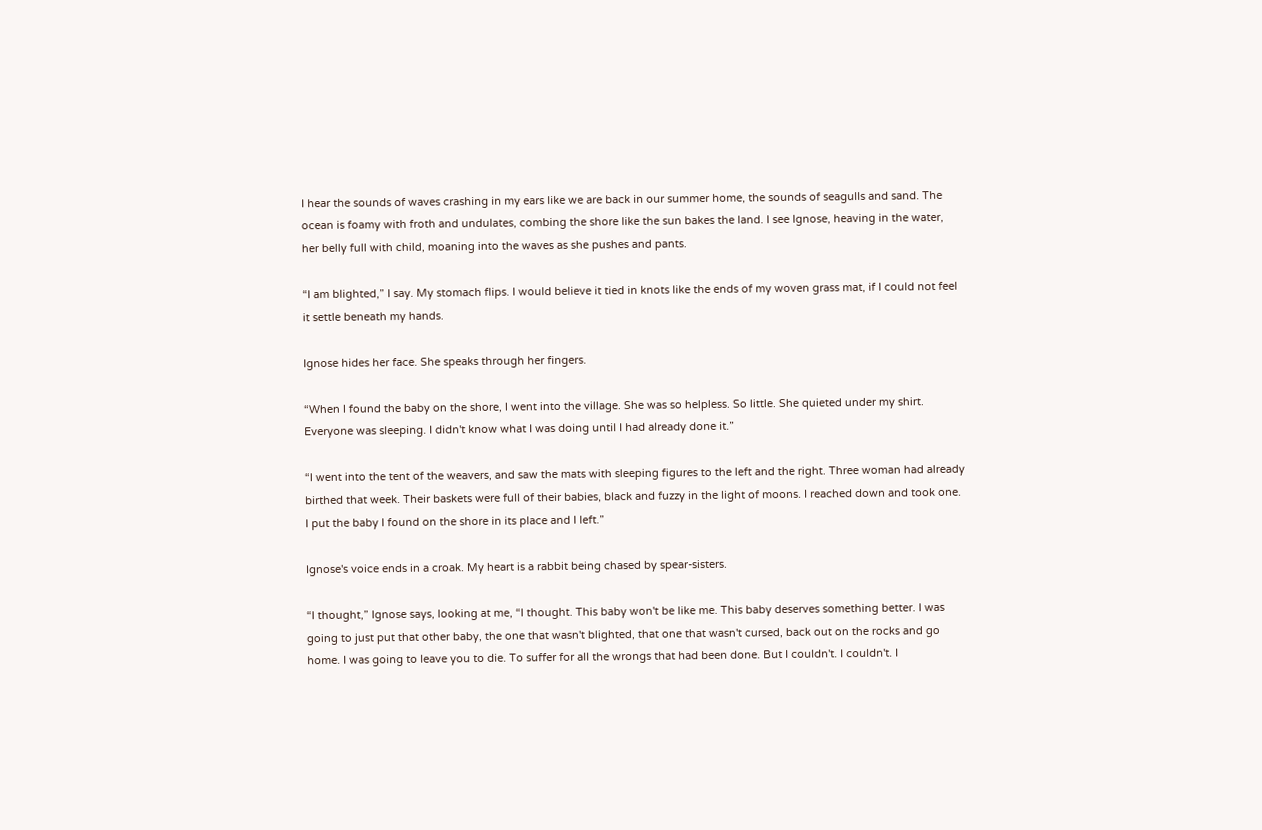I hear the sounds of waves crashing in my ears like we are back in our summer home, the sounds of seagulls and sand. The ocean is foamy with froth and undulates, combing the shore like the sun bakes the land. I see Ignose, heaving in the water, her belly full with child, moaning into the waves as she pushes and pants.

“I am blighted,” I say. My stomach flips. I would believe it tied in knots like the ends of my woven grass mat, if I could not feel it settle beneath my hands.

Ignose hides her face. She speaks through her fingers.

“When I found the baby on the shore, I went into the village. She was so helpless. So little. She quieted under my shirt. Everyone was sleeping. I didn't know what I was doing until I had already done it.”

“I went into the tent of the weavers, and saw the mats with sleeping figures to the left and the right. Three woman had already birthed that week. Their baskets were full of their babies, black and fuzzy in the light of moons. I reached down and took one. I put the baby I found on the shore in its place and I left.”

Ignose's voice ends in a croak. My heart is a rabbit being chased by spear-sisters.

“I thought,” Ignose says, looking at me, “I thought. This baby won't be like me. This baby deserves something better. I was going to just put that other baby, the one that wasn't blighted, that one that wasn't cursed, back out on the rocks and go home. I was going to leave you to die. To suffer for all the wrongs that had been done. But I couldn't. I couldn't. I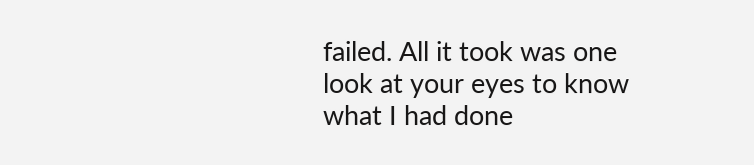failed. All it took was one look at your eyes to know what I had done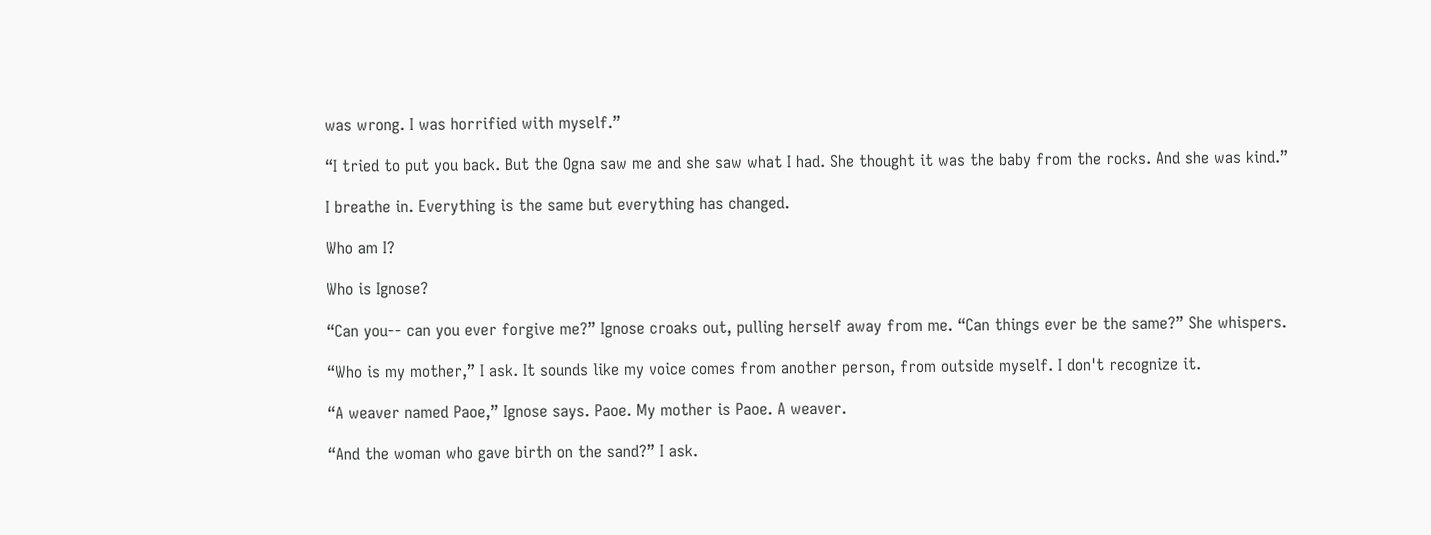was wrong. I was horrified with myself.”

“I tried to put you back. But the Ogna saw me and she saw what I had. She thought it was the baby from the rocks. And she was kind.”

I breathe in. Everything is the same but everything has changed.

Who am I?

Who is Ignose?

“Can you-- can you ever forgive me?” Ignose croaks out, pulling herself away from me. “Can things ever be the same?” She whispers.

“Who is my mother,” I ask. It sounds like my voice comes from another person, from outside myself. I don't recognize it.

“A weaver named Paoe,” Ignose says. Paoe. My mother is Paoe. A weaver.

“And the woman who gave birth on the sand?” I ask.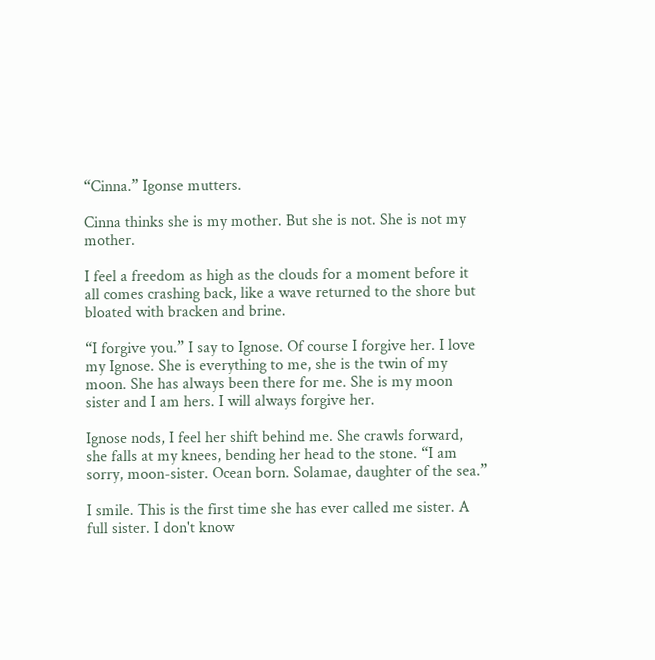“Cinna.” Igonse mutters.

Cinna thinks she is my mother. But she is not. She is not my mother.

I feel a freedom as high as the clouds for a moment before it all comes crashing back, like a wave returned to the shore but bloated with bracken and brine.

“I forgive you.” I say to Ignose. Of course I forgive her. I love my Ignose. She is everything to me, she is the twin of my moon. She has always been there for me. She is my moon sister and I am hers. I will always forgive her.

Ignose nods, I feel her shift behind me. She crawls forward, she falls at my knees, bending her head to the stone. “I am sorry, moon-sister. Ocean born. Solamae, daughter of the sea.”

I smile. This is the first time she has ever called me sister. A full sister. I don't know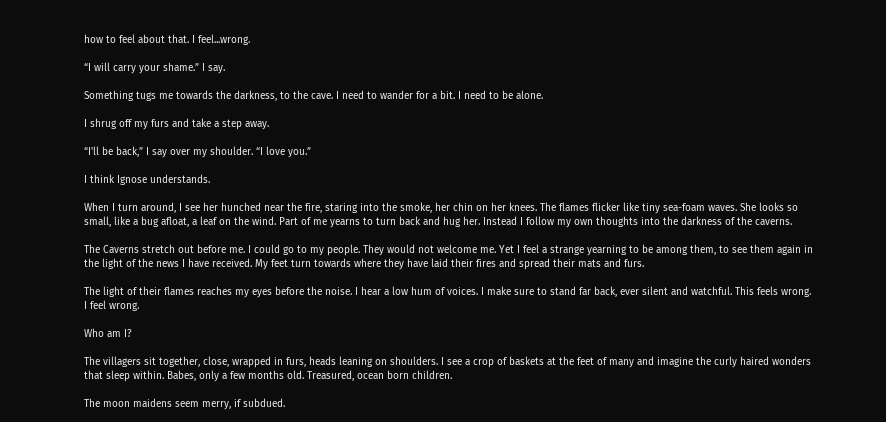how to feel about that. I feel...wrong.

“I will carry your shame.” I say.

Something tugs me towards the darkness, to the cave. I need to wander for a bit. I need to be alone.

I shrug off my furs and take a step away.

“I'll be back,” I say over my shoulder. “I love you.”

I think Ignose understands.

When I turn around, I see her hunched near the fire, staring into the smoke, her chin on her knees. The flames flicker like tiny sea-foam waves. She looks so small, like a bug afloat, a leaf on the wind. Part of me yearns to turn back and hug her. Instead I follow my own thoughts into the darkness of the caverns.

The Caverns stretch out before me. I could go to my people. They would not welcome me. Yet I feel a strange yearning to be among them, to see them again in the light of the news I have received. My feet turn towards where they have laid their fires and spread their mats and furs.

The light of their flames reaches my eyes before the noise. I hear a low hum of voices. I make sure to stand far back, ever silent and watchful. This feels wrong. I feel wrong.

Who am I?

The villagers sit together, close, wrapped in furs, heads leaning on shoulders. I see a crop of baskets at the feet of many and imagine the curly haired wonders that sleep within. Babes, only a few months old. Treasured, ocean born children.

The moon maidens seem merry, if subdued.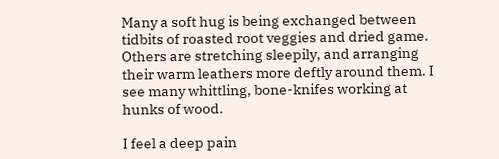Many a soft hug is being exchanged between tidbits of roasted root veggies and dried game. Others are stretching sleepily, and arranging their warm leathers more deftly around them. I see many whittling, bone-knifes working at hunks of wood.

I feel a deep pain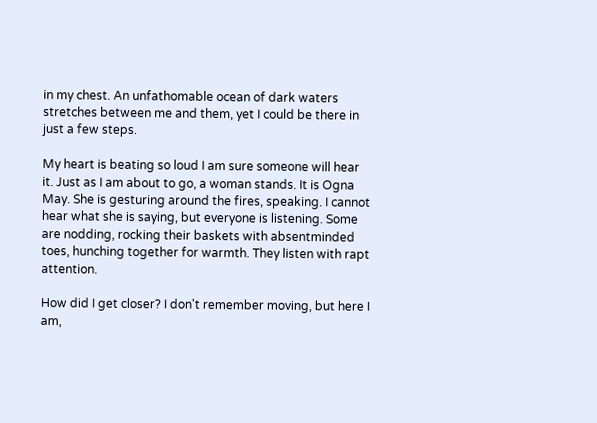in my chest. An unfathomable ocean of dark waters stretches between me and them, yet I could be there in just a few steps.

My heart is beating so loud I am sure someone will hear it. Just as I am about to go, a woman stands. It is Ogna May. She is gesturing around the fires, speaking. I cannot hear what she is saying, but everyone is listening. Some are nodding, rocking their baskets with absentminded toes, hunching together for warmth. They listen with rapt attention.

How did I get closer? I don't remember moving, but here I am,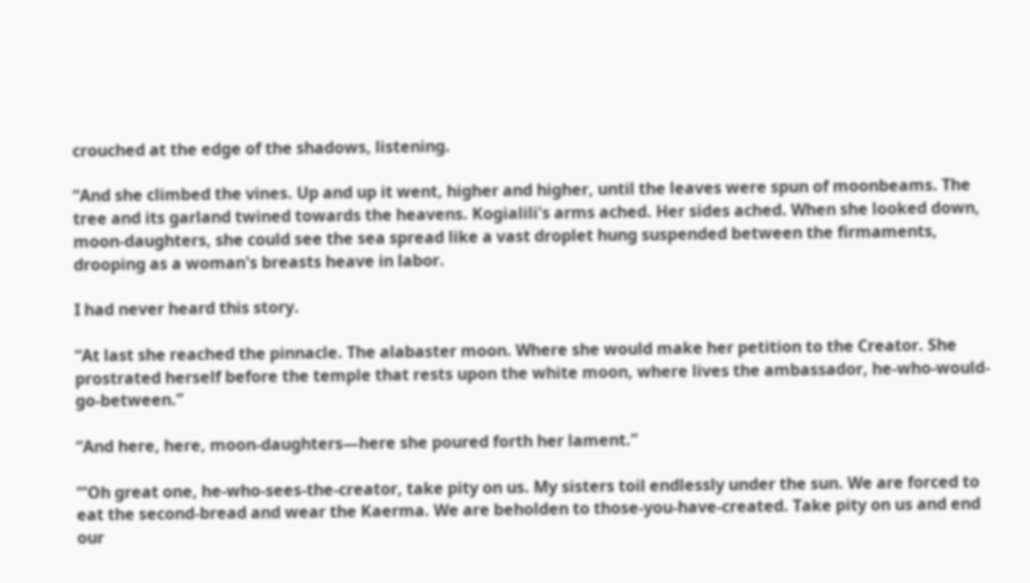crouched at the edge of the shadows, listening.

“And she climbed the vines. Up and up it went, higher and higher, until the leaves were spun of moonbeams. The tree and its garland twined towards the heavens. Kogialili's arms ached. Her sides ached. When she looked down, moon-daughters, she could see the sea spread like a vast droplet hung suspended between the firmaments, drooping as a woman's breasts heave in labor.

I had never heard this story.

“At last she reached the pinnacle. The alabaster moon. Where she would make her petition to the Creator. She prostrated herself before the temple that rests upon the white moon, where lives the ambassador, he-who-would-go-between.”

“And here, here, moon-daughters—here she poured forth her lament.”

“'Oh great one, he-who-sees-the-creator, take pity on us. My sisters toil endlessly under the sun. We are forced to eat the second-bread and wear the Kaerma. We are beholden to those-you-have-created. Take pity on us and end our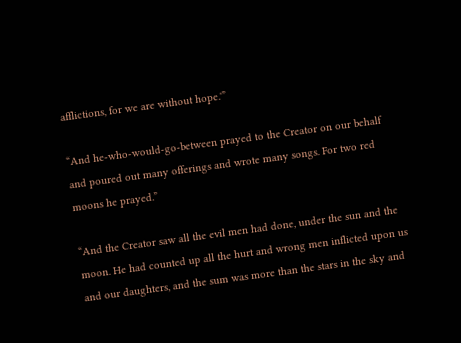afflictions, for we are without hope.'”

“And he-who-would-go-between prayed to the Creator on our behalf and poured out many offerings and wrote many songs. For two red moons he prayed.”

“And the Creator saw all the evil men had done, under the sun and the moon. He had counted up all the hurt and wrong men inflicted upon us and our daughters, and the sum was more than the stars in the sky and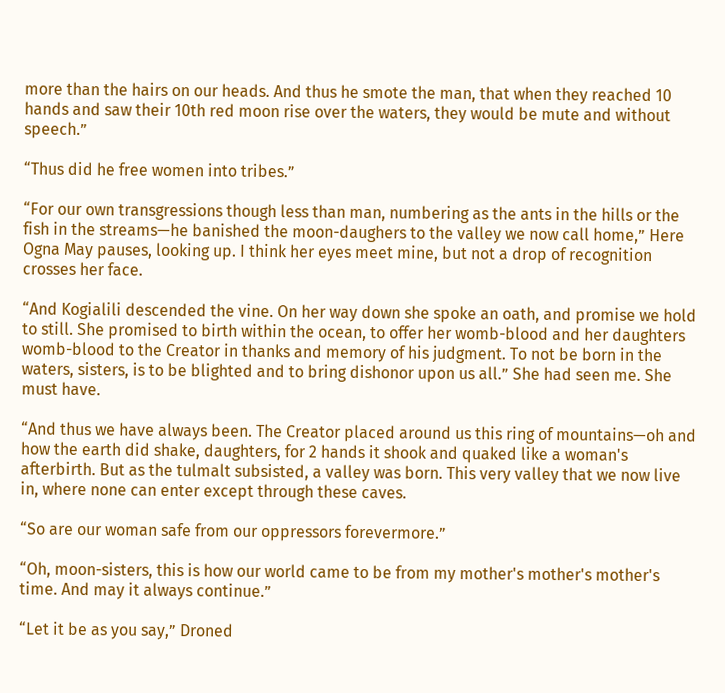more than the hairs on our heads. And thus he smote the man, that when they reached 10 hands and saw their 10th red moon rise over the waters, they would be mute and without speech.”

“Thus did he free women into tribes.”

“For our own transgressions though less than man, numbering as the ants in the hills or the fish in the streams—he banished the moon-daughers to the valley we now call home,” Here Ogna May pauses, looking up. I think her eyes meet mine, but not a drop of recognition crosses her face.

“And Kogialili descended the vine. On her way down she spoke an oath, and promise we hold to still. She promised to birth within the ocean, to offer her womb-blood and her daughters womb-blood to the Creator in thanks and memory of his judgment. To not be born in the waters, sisters, is to be blighted and to bring dishonor upon us all.” She had seen me. She must have.

“And thus we have always been. The Creator placed around us this ring of mountains—oh and how the earth did shake, daughters, for 2 hands it shook and quaked like a woman's afterbirth. But as the tulmalt subsisted, a valley was born. This very valley that we now live in, where none can enter except through these caves.

“So are our woman safe from our oppressors forevermore.”

“Oh, moon-sisters, this is how our world came to be from my mother's mother's mother's time. And may it always continue.”

“Let it be as you say,” Droned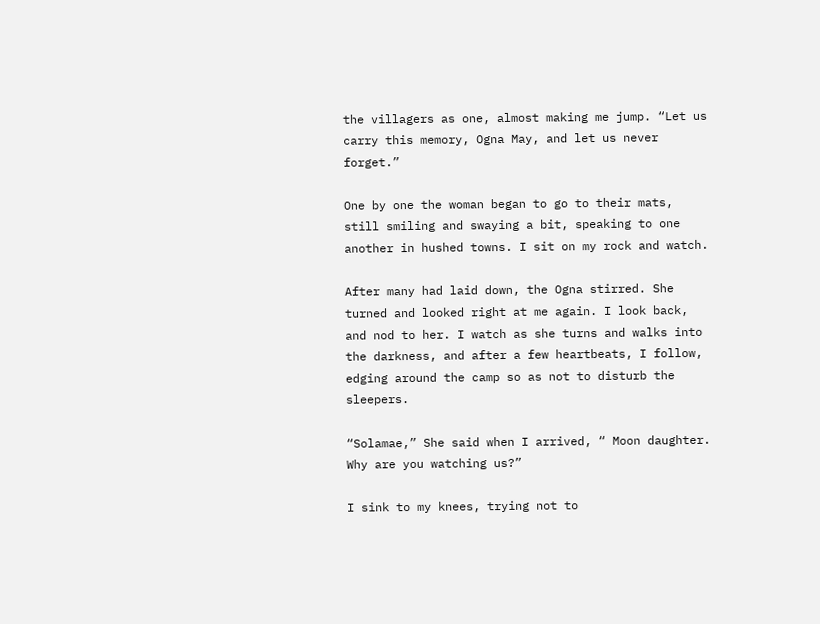the villagers as one, almost making me jump. “Let us carry this memory, Ogna May, and let us never forget.”

One by one the woman began to go to their mats, still smiling and swaying a bit, speaking to one another in hushed towns. I sit on my rock and watch.

After many had laid down, the Ogna stirred. She turned and looked right at me again. I look back, and nod to her. I watch as she turns and walks into the darkness, and after a few heartbeats, I follow, edging around the camp so as not to disturb the sleepers.

“Solamae,” She said when I arrived, “ Moon daughter. Why are you watching us?”

I sink to my knees, trying not to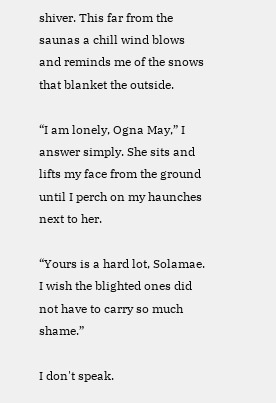shiver. This far from the saunas a chill wind blows and reminds me of the snows that blanket the outside.

“I am lonely, Ogna May,” I answer simply. She sits and lifts my face from the ground until I perch on my haunches next to her.

“Yours is a hard lot, Solamae. I wish the blighted ones did not have to carry so much shame.”

I don't speak.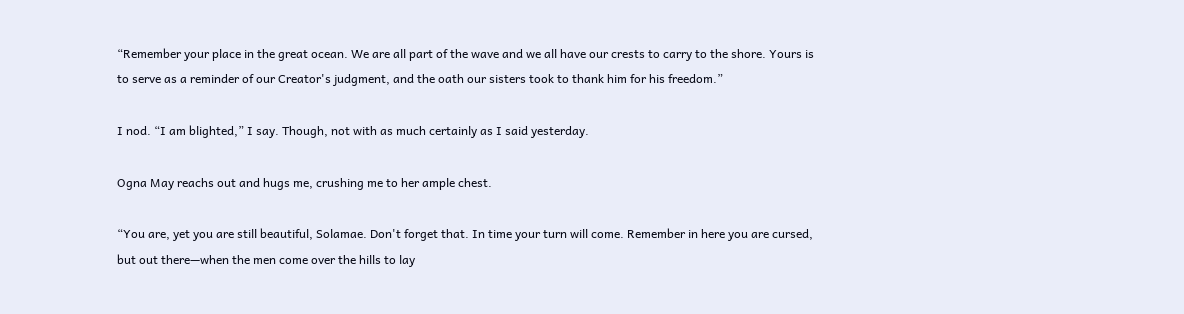“Remember your place in the great ocean. We are all part of the wave and we all have our crests to carry to the shore. Yours is to serve as a reminder of our Creator's judgment, and the oath our sisters took to thank him for his freedom.”

I nod. “I am blighted,” I say. Though, not with as much certainly as I said yesterday.

Ogna May reachs out and hugs me, crushing me to her ample chest.

“You are, yet you are still beautiful, Solamae. Don't forget that. In time your turn will come. Remember in here you are cursed, but out there—when the men come over the hills to lay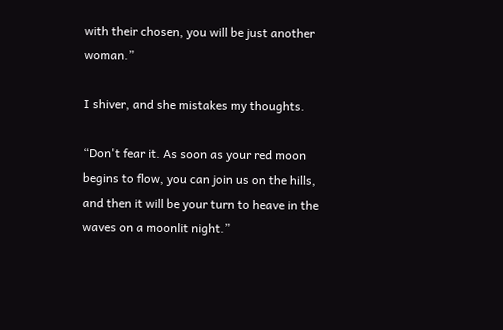with their chosen, you will be just another woman.”

I shiver, and she mistakes my thoughts.

“Don't fear it. As soon as your red moon begins to flow, you can join us on the hills, and then it will be your turn to heave in the waves on a moonlit night.”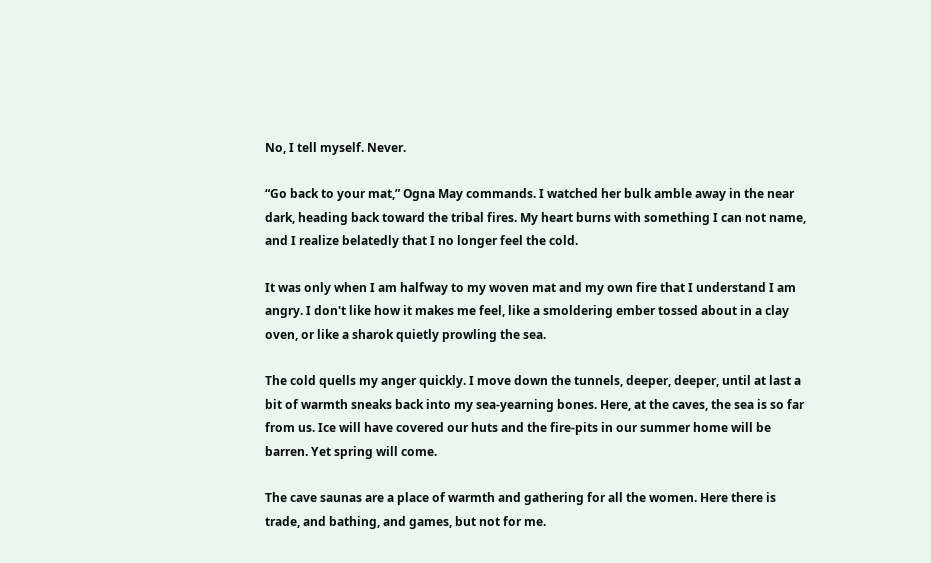No, I tell myself. Never.

“Go back to your mat,” Ogna May commands. I watched her bulk amble away in the near dark, heading back toward the tribal fires. My heart burns with something I can not name, and I realize belatedly that I no longer feel the cold.

It was only when I am halfway to my woven mat and my own fire that I understand I am angry. I don't like how it makes me feel, like a smoldering ember tossed about in a clay oven, or like a sharok quietly prowling the sea.

The cold quells my anger quickly. I move down the tunnels, deeper, deeper, until at last a bit of warmth sneaks back into my sea-yearning bones. Here, at the caves, the sea is so far from us. Ice will have covered our huts and the fire-pits in our summer home will be barren. Yet spring will come.

The cave saunas are a place of warmth and gathering for all the women. Here there is trade, and bathing, and games, but not for me.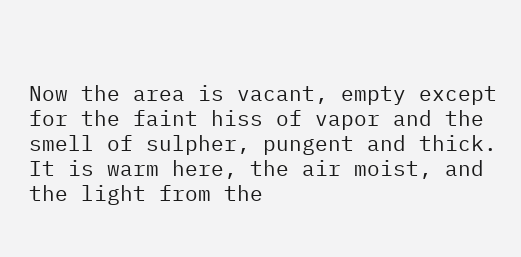Now the area is vacant, empty except for the faint hiss of vapor and the smell of sulpher, pungent and thick. It is warm here, the air moist, and the light from the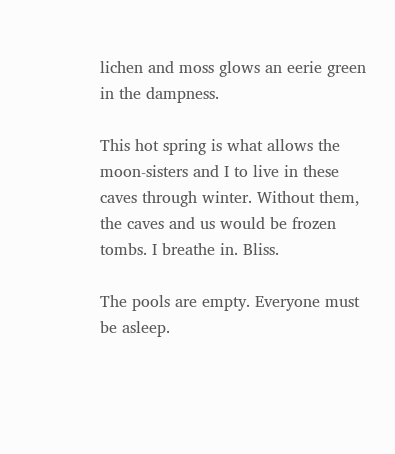lichen and moss glows an eerie green in the dampness.

This hot spring is what allows the moon-sisters and I to live in these caves through winter. Without them, the caves and us would be frozen tombs. I breathe in. Bliss.

The pools are empty. Everyone must be asleep.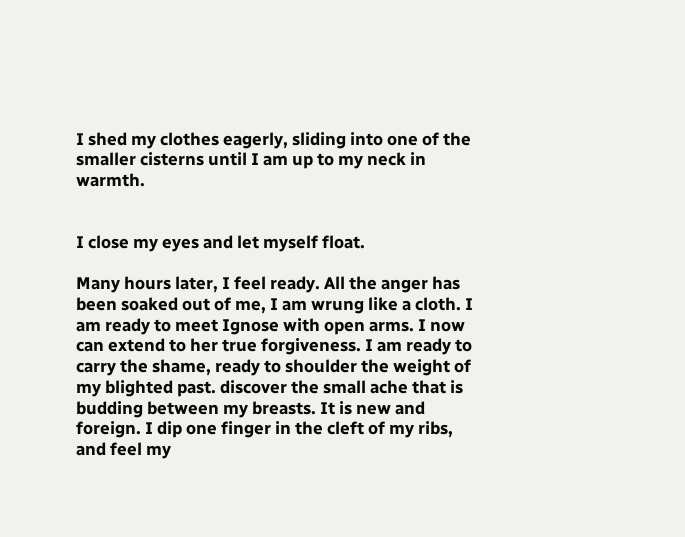I shed my clothes eagerly, sliding into one of the smaller cisterns until I am up to my neck in warmth.


I close my eyes and let myself float.

Many hours later, I feel ready. All the anger has been soaked out of me, I am wrung like a cloth. I am ready to meet Ignose with open arms. I now can extend to her true forgiveness. I am ready to carry the shame, ready to shoulder the weight of my blighted past. discover the small ache that is budding between my breasts. It is new and foreign. I dip one finger in the cleft of my ribs, and feel my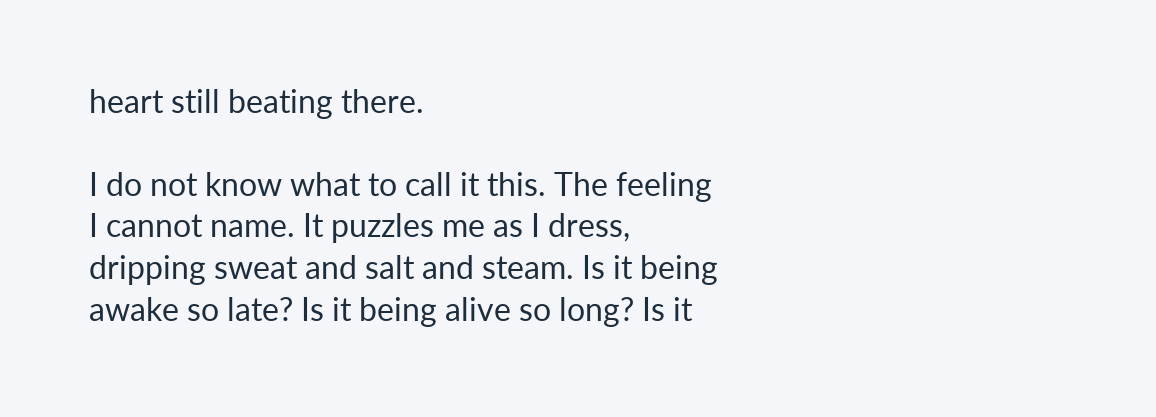heart still beating there.

I do not know what to call it this. The feeling I cannot name. It puzzles me as I dress, dripping sweat and salt and steam. Is it being awake so late? Is it being alive so long? Is it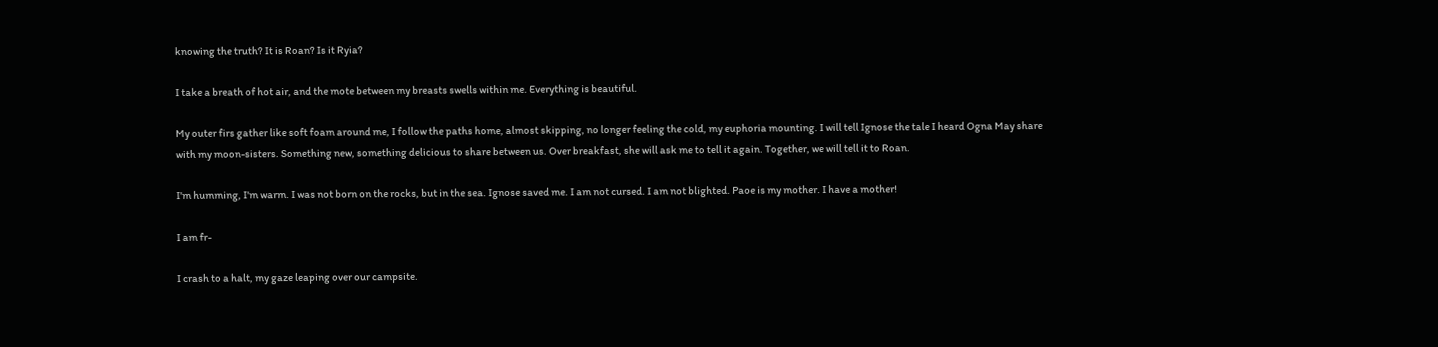knowing the truth? It is Roan? Is it Ryia?

I take a breath of hot air, and the mote between my breasts swells within me. Everything is beautiful.

My outer firs gather like soft foam around me, I follow the paths home, almost skipping, no longer feeling the cold, my euphoria mounting. I will tell Ignose the tale I heard Ogna May share with my moon-sisters. Something new, something delicious to share between us. Over breakfast, she will ask me to tell it again. Together, we will tell it to Roan.

I'm humming, I'm warm. I was not born on the rocks, but in the sea. Ignose saved me. I am not cursed. I am not blighted. Paoe is my mother. I have a mother!

I am fr-

I crash to a halt, my gaze leaping over our campsite.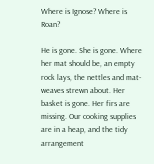Where is Ignose? Where is Roan?

He is gone. She is gone. Where her mat should be, an empty rock lays, the nettles and mat-weaves strewn about. Her basket is gone. Her firs are missing. Our cooking supplies are in a heap, and the tidy arrangement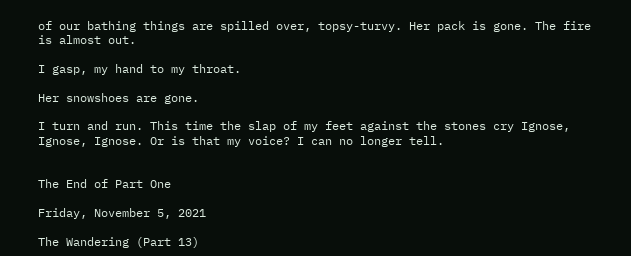of our bathing things are spilled over, topsy-turvy. Her pack is gone. The fire is almost out.

I gasp, my hand to my throat.

Her snowshoes are gone.

I turn and run. This time the slap of my feet against the stones cry Ignose, Ignose, Ignose. Or is that my voice? I can no longer tell.


The End of Part One

Friday, November 5, 2021

The Wandering (Part 13)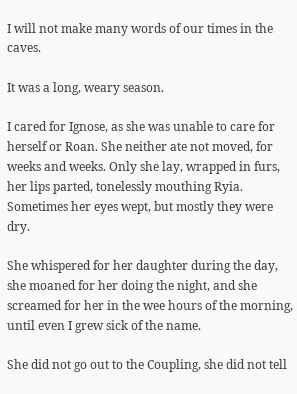I will not make many words of our times in the caves.

It was a long, weary season.

I cared for Ignose, as she was unable to care for herself or Roan. She neither ate not moved, for weeks and weeks. Only she lay, wrapped in furs, her lips parted, tonelessly mouthing Ryia. Sometimes her eyes wept, but mostly they were dry.

She whispered for her daughter during the day, she moaned for her doing the night, and she screamed for her in the wee hours of the morning, until even I grew sick of the name.

She did not go out to the Coupling, she did not tell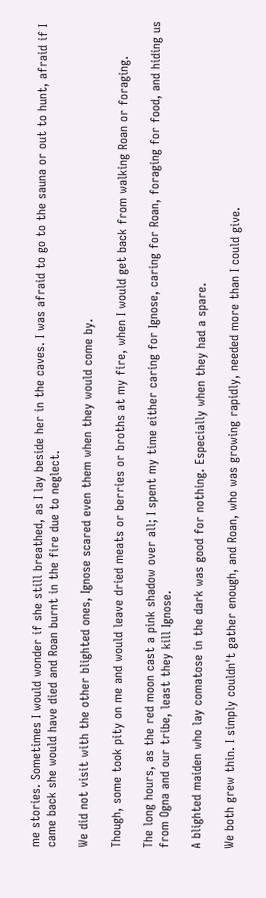me stories. Sometimes I would wonder if she still breathed, as I lay beside her in the caves. I was afraid to go to the sauna or out to hunt, afraid if I came back she would have died and Roan burnt in the fire due to neglect.

We did not visit with the other blighted ones, Ignose scared even them when they would come by.

Though, some took pity on me and would leave dried meats or berries or broths at my fire, when I would get back from walking Roan or foraging.

The long hours, as the red moon cast a pink shadow over all; I spent my time either caring for Ignose, caring for Roan, foraging for food, and hiding us from Ogna and our tribe, least they kill Ignose.

A blighted maiden who lay comatose in the dark was good for nothing. Especially when they had a spare.

We both grew thin. I simply couldn't gather enough, and Roan, who was growing rapidly, needed more than I could give.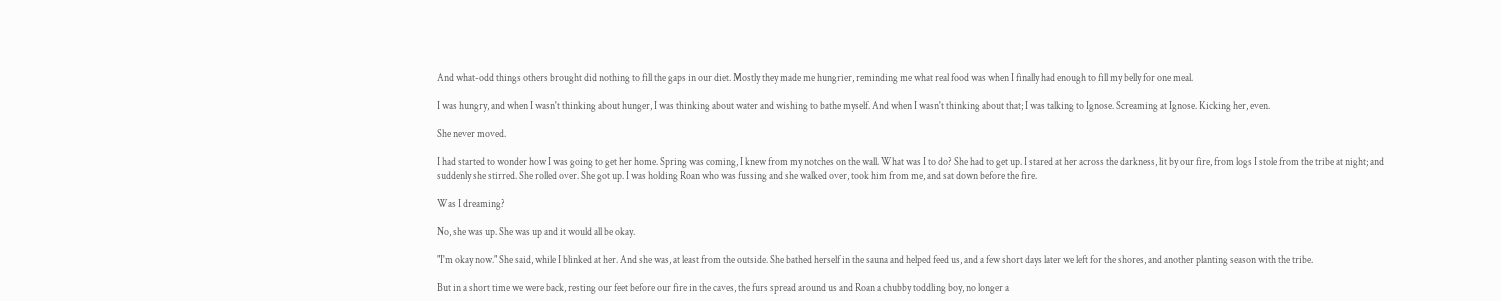And what-odd things others brought did nothing to fill the gaps in our diet. Mostly they made me hungrier, reminding me what real food was when I finally had enough to fill my belly for one meal.

I was hungry, and when I wasn't thinking about hunger, I was thinking about water and wishing to bathe myself. And when I wasn't thinking about that; I was talking to Ignose. Screaming at Ignose. Kicking her, even.

She never moved.

I had started to wonder how I was going to get her home. Spring was coming, I knew from my notches on the wall. What was I to do? She had to get up. I stared at her across the darkness, lit by our fire, from logs I stole from the tribe at night; and suddenly she stirred. She rolled over. She got up. I was holding Roan who was fussing and she walked over, took him from me, and sat down before the fire.

Was I dreaming?

No, she was up. She was up and it would all be okay.

"I'm okay now." She said, while I blinked at her. And she was, at least from the outside. She bathed herself in the sauna and helped feed us, and a few short days later we left for the shores, and another planting season with the tribe.

But in a short time we were back, resting our feet before our fire in the caves, the furs spread around us and Roan a chubby toddling boy, no longer a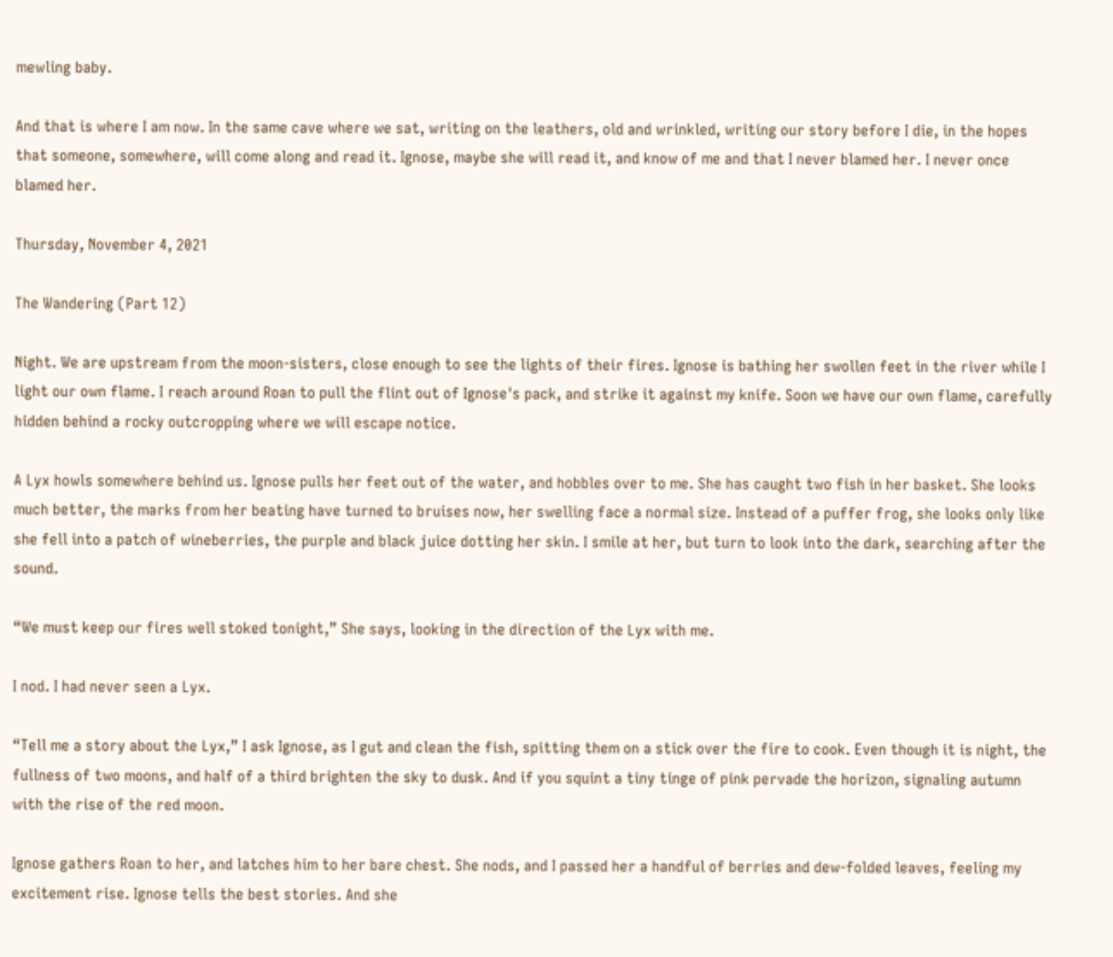mewling baby.

And that is where I am now. In the same cave where we sat, writing on the leathers, old and wrinkled, writing our story before I die, in the hopes that someone, somewhere, will come along and read it. Ignose, maybe she will read it, and know of me and that I never blamed her. I never once blamed her.

Thursday, November 4, 2021

The Wandering (Part 12)

Night. We are upstream from the moon-sisters, close enough to see the lights of their fires. Ignose is bathing her swollen feet in the river while I light our own flame. I reach around Roan to pull the flint out of Ignose's pack, and strike it against my knife. Soon we have our own flame, carefully hidden behind a rocky outcropping where we will escape notice.

A Lyx howls somewhere behind us. Ignose pulls her feet out of the water, and hobbles over to me. She has caught two fish in her basket. She looks much better, the marks from her beating have turned to bruises now, her swelling face a normal size. Instead of a puffer frog, she looks only like she fell into a patch of wineberries, the purple and black juice dotting her skin. I smile at her, but turn to look into the dark, searching after the sound.

“We must keep our fires well stoked tonight,” She says, looking in the direction of the Lyx with me.

I nod. I had never seen a Lyx.

“Tell me a story about the Lyx,” I ask Ignose, as I gut and clean the fish, spitting them on a stick over the fire to cook. Even though it is night, the fullness of two moons, and half of a third brighten the sky to dusk. And if you squint a tiny tinge of pink pervade the horizon, signaling autumn with the rise of the red moon.

Ignose gathers Roan to her, and latches him to her bare chest. She nods, and I passed her a handful of berries and dew-folded leaves, feeling my excitement rise. Ignose tells the best stories. And she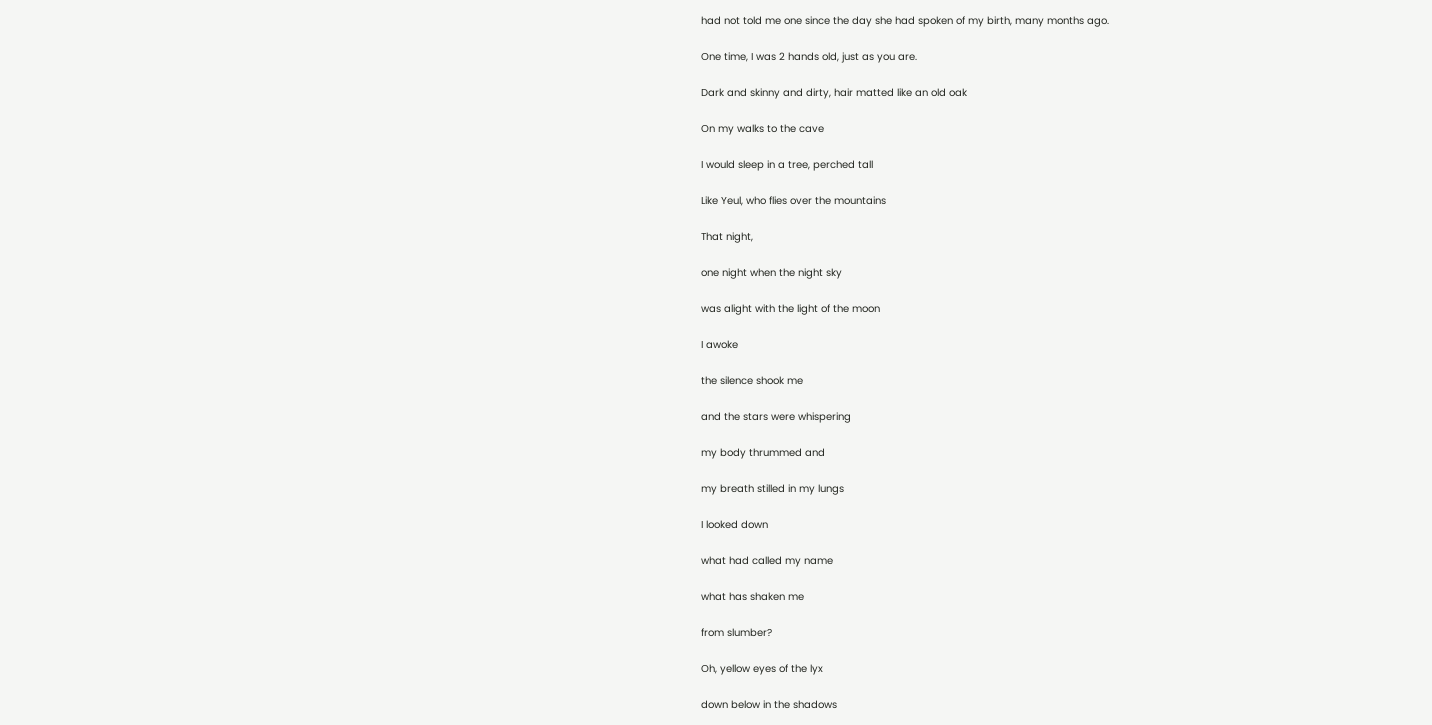had not told me one since the day she had spoken of my birth, many months ago.

One time, I was 2 hands old, just as you are.

Dark and skinny and dirty, hair matted like an old oak

On my walks to the cave

I would sleep in a tree, perched tall

Like Yeul, who flies over the mountains

That night,

one night when the night sky

was alight with the light of the moon

I awoke

the silence shook me

and the stars were whispering

my body thrummed and

my breath stilled in my lungs

I looked down

what had called my name

what has shaken me

from slumber?

Oh, yellow eyes of the lyx

down below in the shadows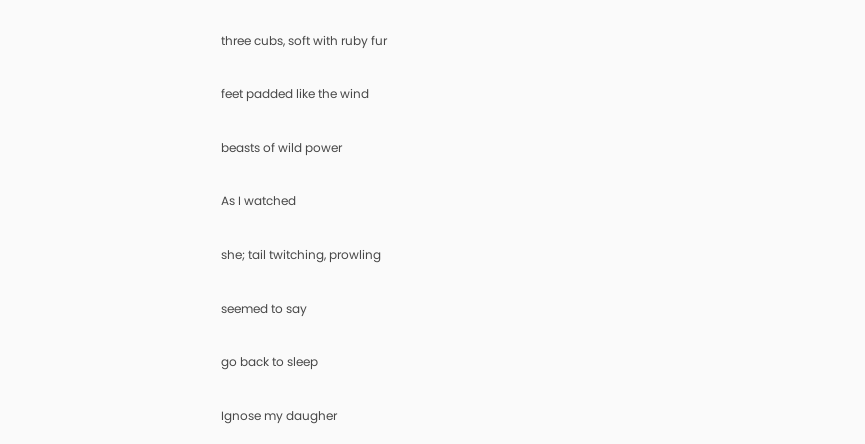three cubs, soft with ruby fur

feet padded like the wind

beasts of wild power

As I watched

she; tail twitching, prowling

seemed to say

go back to sleep

Ignose my daugher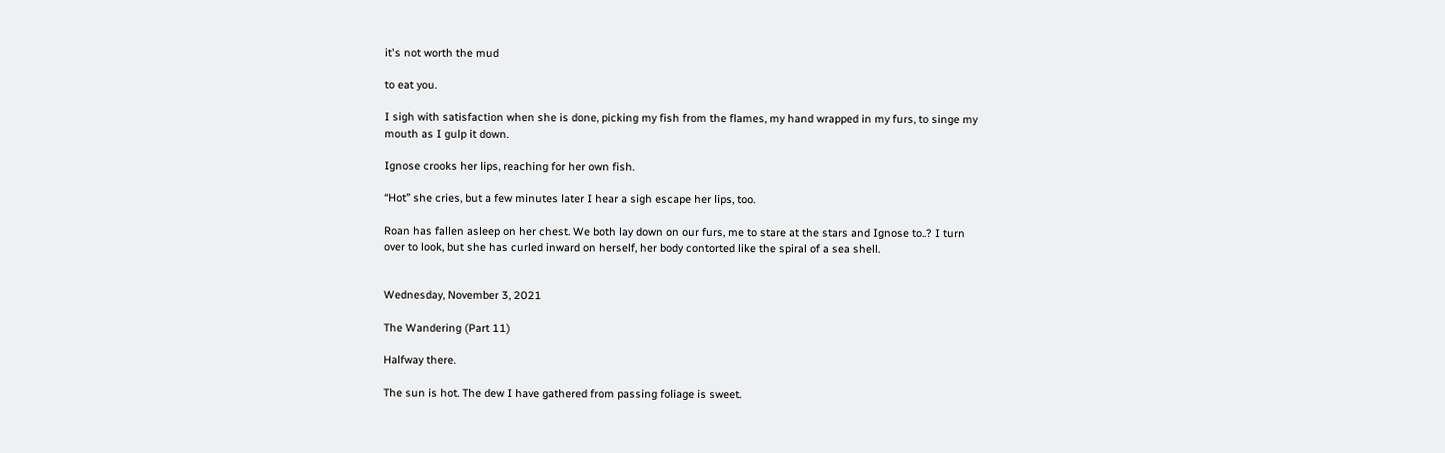it's not worth the mud

to eat you.

I sigh with satisfaction when she is done, picking my fish from the flames, my hand wrapped in my furs, to singe my mouth as I gulp it down.

Ignose crooks her lips, reaching for her own fish.

“Hot” she cries, but a few minutes later I hear a sigh escape her lips, too.

Roan has fallen asleep on her chest. We both lay down on our furs, me to stare at the stars and Ignose to..? I turn over to look, but she has curled inward on herself, her body contorted like the spiral of a sea shell.


Wednesday, November 3, 2021

The Wandering (Part 11)

Halfway there.

The sun is hot. The dew I have gathered from passing foliage is sweet.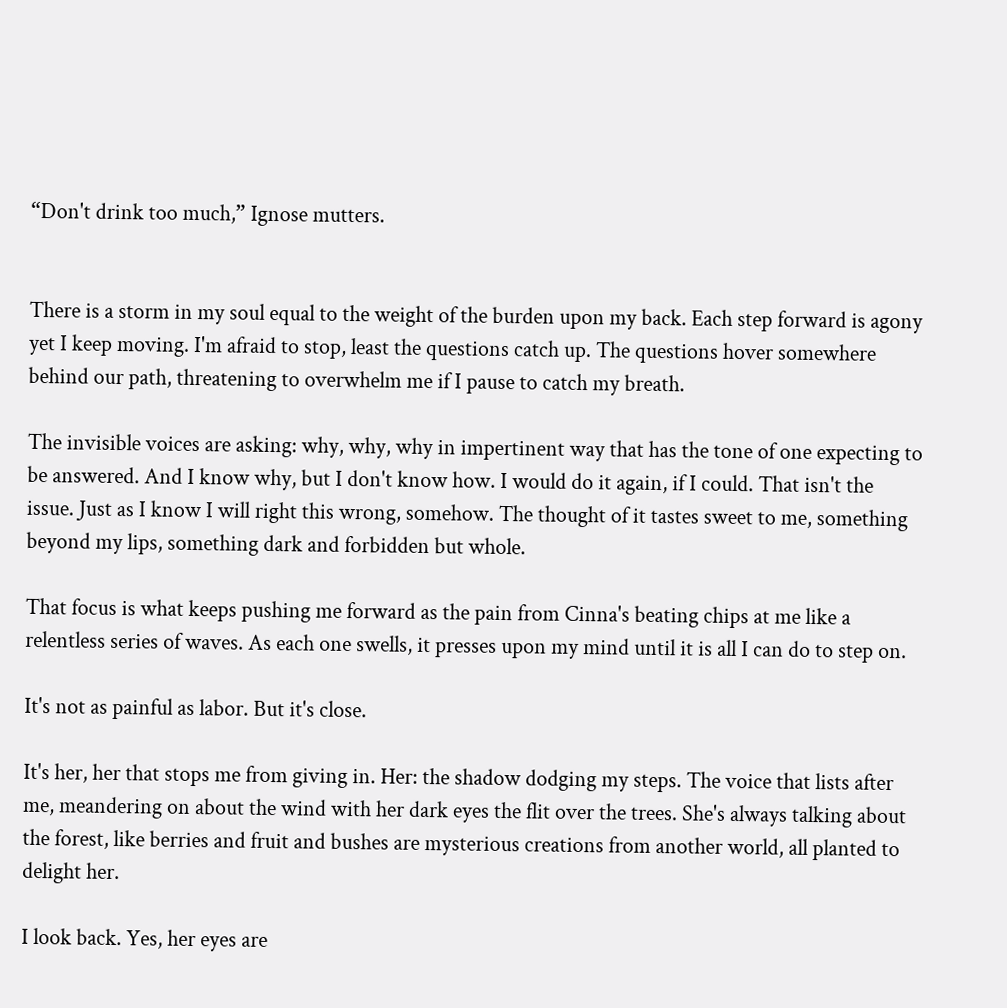“Don't drink too much,” Ignose mutters.


There is a storm in my soul equal to the weight of the burden upon my back. Each step forward is agony yet I keep moving. I'm afraid to stop, least the questions catch up. The questions hover somewhere behind our path, threatening to overwhelm me if I pause to catch my breath.

The invisible voices are asking: why, why, why in impertinent way that has the tone of one expecting to be answered. And I know why, but I don't know how. I would do it again, if I could. That isn't the issue. Just as I know I will right this wrong, somehow. The thought of it tastes sweet to me, something beyond my lips, something dark and forbidden but whole.

That focus is what keeps pushing me forward as the pain from Cinna's beating chips at me like a relentless series of waves. As each one swells, it presses upon my mind until it is all I can do to step on.

It's not as painful as labor. But it's close.

It's her, her that stops me from giving in. Her: the shadow dodging my steps. The voice that lists after me, meandering on about the wind with her dark eyes the flit over the trees. She's always talking about the forest, like berries and fruit and bushes are mysterious creations from another world, all planted to delight her.

I look back. Yes, her eyes are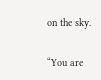on the sky.

“You are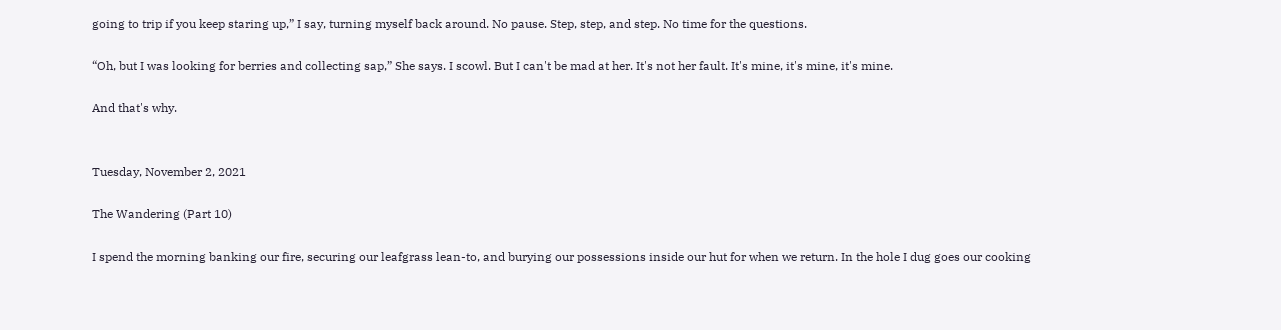going to trip if you keep staring up,” I say, turning myself back around. No pause. Step, step, and step. No time for the questions.

“Oh, but I was looking for berries and collecting sap,” She says. I scowl. But I can't be mad at her. It's not her fault. It's mine, it's mine, it's mine.

And that's why.


Tuesday, November 2, 2021

The Wandering (Part 10)

I spend the morning banking our fire, securing our leafgrass lean-to, and burying our possessions inside our hut for when we return. In the hole I dug goes our cooking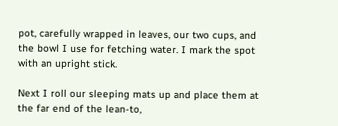pot, carefully wrapped in leaves, our two cups, and the bowl I use for fetching water. I mark the spot with an upright stick.

Next I roll our sleeping mats up and place them at the far end of the lean-to,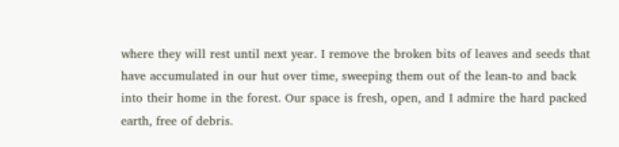where they will rest until next year. I remove the broken bits of leaves and seeds that have accumulated in our hut over time, sweeping them out of the lean-to and back into their home in the forest. Our space is fresh, open, and I admire the hard packed earth, free of debris.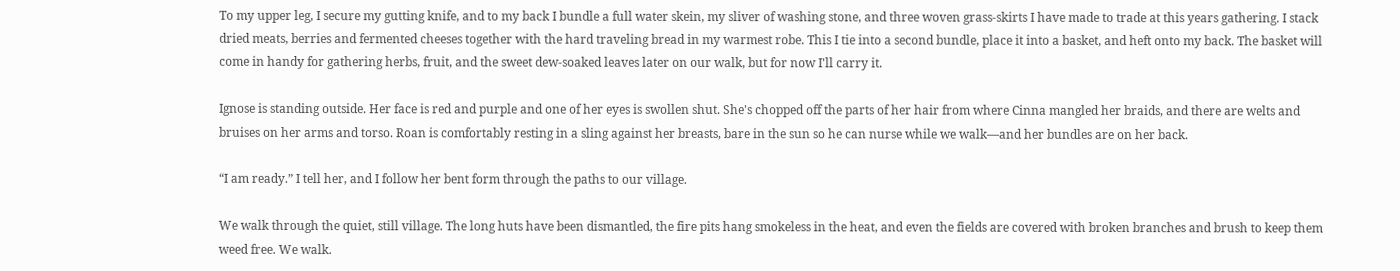To my upper leg, I secure my gutting knife, and to my back I bundle a full water skein, my sliver of washing stone, and three woven grass-skirts I have made to trade at this years gathering. I stack dried meats, berries and fermented cheeses together with the hard traveling bread in my warmest robe. This I tie into a second bundle, place it into a basket, and heft onto my back. The basket will come in handy for gathering herbs, fruit, and the sweet dew-soaked leaves later on our walk, but for now I'll carry it.

Ignose is standing outside. Her face is red and purple and one of her eyes is swollen shut. She's chopped off the parts of her hair from where Cinna mangled her braids, and there are welts and bruises on her arms and torso. Roan is comfortably resting in a sling against her breasts, bare in the sun so he can nurse while we walk—and her bundles are on her back.

“I am ready.” I tell her, and I follow her bent form through the paths to our village.

We walk through the quiet, still village. The long huts have been dismantled, the fire pits hang smokeless in the heat, and even the fields are covered with broken branches and brush to keep them weed free. We walk.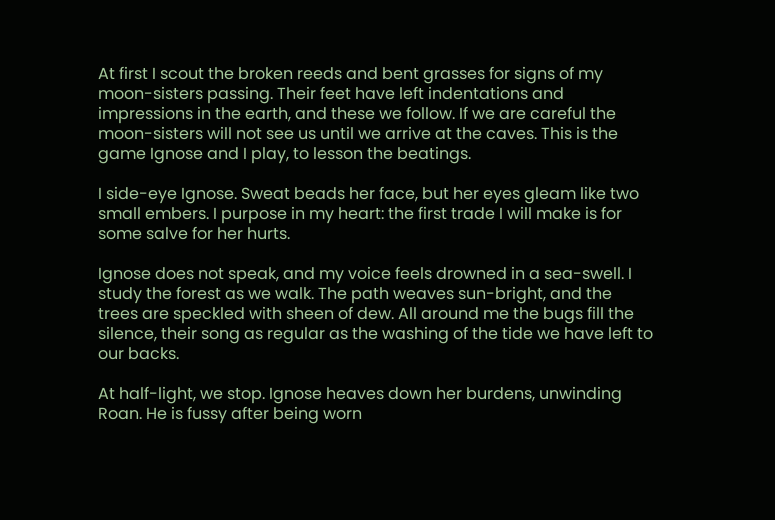At first I scout the broken reeds and bent grasses for signs of my moon-sisters passing. Their feet have left indentations and impressions in the earth, and these we follow. If we are careful the moon-sisters will not see us until we arrive at the caves. This is the game Ignose and I play, to lesson the beatings.

I side-eye Ignose. Sweat beads her face, but her eyes gleam like two small embers. I purpose in my heart: the first trade I will make is for some salve for her hurts.

Ignose does not speak, and my voice feels drowned in a sea-swell. I study the forest as we walk. The path weaves sun-bright, and the trees are speckled with sheen of dew. All around me the bugs fill the silence, their song as regular as the washing of the tide we have left to our backs.

At half-light, we stop. Ignose heaves down her burdens, unwinding Roan. He is fussy after being worn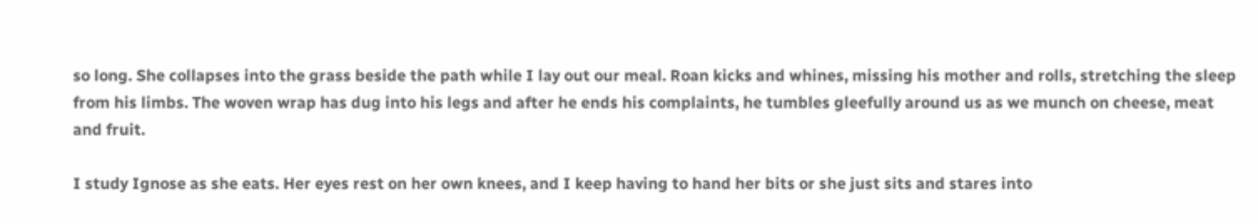so long. She collapses into the grass beside the path while I lay out our meal. Roan kicks and whines, missing his mother and rolls, stretching the sleep from his limbs. The woven wrap has dug into his legs and after he ends his complaints, he tumbles gleefully around us as we munch on cheese, meat and fruit.

I study Ignose as she eats. Her eyes rest on her own knees, and I keep having to hand her bits or she just sits and stares into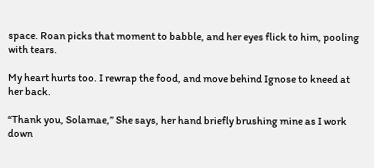space. Roan picks that moment to babble, and her eyes flick to him, pooling with tears.

My heart hurts too. I rewrap the food, and move behind Ignose to kneed at her back.

“Thank you, Solamae,” She says, her hand briefly brushing mine as I work down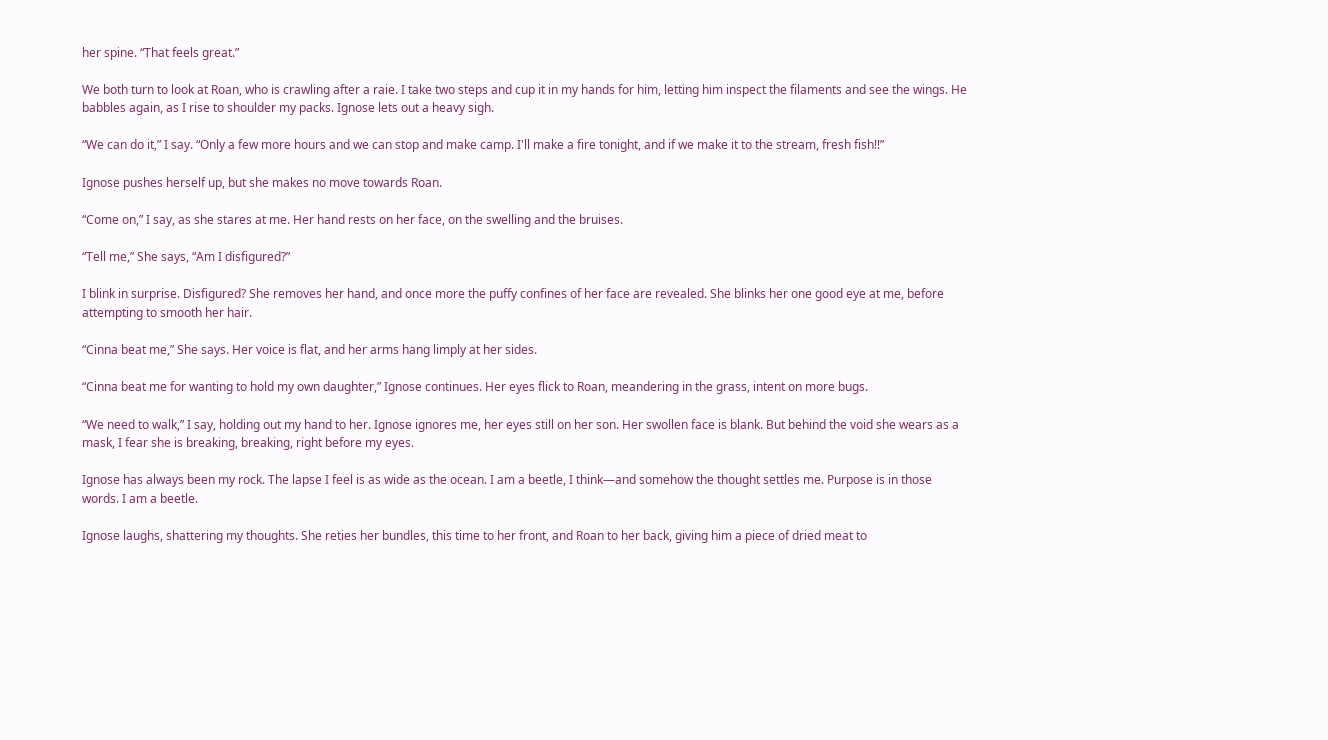her spine. “That feels great.”

We both turn to look at Roan, who is crawling after a raie. I take two steps and cup it in my hands for him, letting him inspect the filaments and see the wings. He babbles again, as I rise to shoulder my packs. Ignose lets out a heavy sigh.

“We can do it,” I say. “Only a few more hours and we can stop and make camp. I'll make a fire tonight, and if we make it to the stream, fresh fish!!”

Ignose pushes herself up, but she makes no move towards Roan.

“Come on,” I say, as she stares at me. Her hand rests on her face, on the swelling and the bruises.

“Tell me,” She says, “Am I disfigured?”

I blink in surprise. Disfigured? She removes her hand, and once more the puffy confines of her face are revealed. She blinks her one good eye at me, before attempting to smooth her hair.

“Cinna beat me,” She says. Her voice is flat, and her arms hang limply at her sides.

“Cinna beat me for wanting to hold my own daughter,” Ignose continues. Her eyes flick to Roan, meandering in the grass, intent on more bugs.

“We need to walk,” I say, holding out my hand to her. Ignose ignores me, her eyes still on her son. Her swollen face is blank. But behind the void she wears as a mask, I fear she is breaking, breaking, right before my eyes.

Ignose has always been my rock. The lapse I feel is as wide as the ocean. I am a beetle, I think—and somehow the thought settles me. Purpose is in those words. I am a beetle.

Ignose laughs, shattering my thoughts. She reties her bundles, this time to her front, and Roan to her back, giving him a piece of dried meat to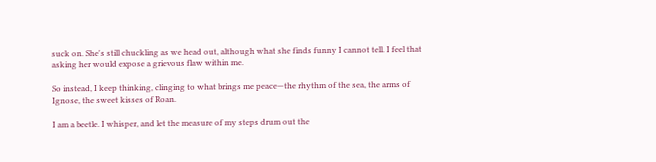suck on. She's still chuckling as we head out, although what she finds funny I cannot tell. I feel that asking her would expose a grievous flaw within me.

So instead, I keep thinking, clinging to what brings me peace—the rhythm of the sea, the arms of Ignose, the sweet kisses of Roan.

I am a beetle. I whisper, and let the measure of my steps drum out the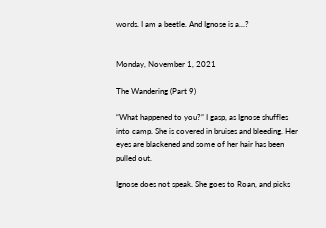words. I am a beetle. And Ignose is a...?


Monday, November 1, 2021

The Wandering (Part 9)

“What happened to you?” I gasp, as Ignose shuffles into camp. She is covered in bruises and bleeding. Her eyes are blackened and some of her hair has been pulled out.

Ignose does not speak. She goes to Roan, and picks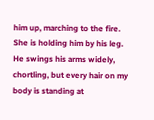him up, marching to the fire. She is holding him by his leg. He swings his arms widely, chortling, but every hair on my body is standing at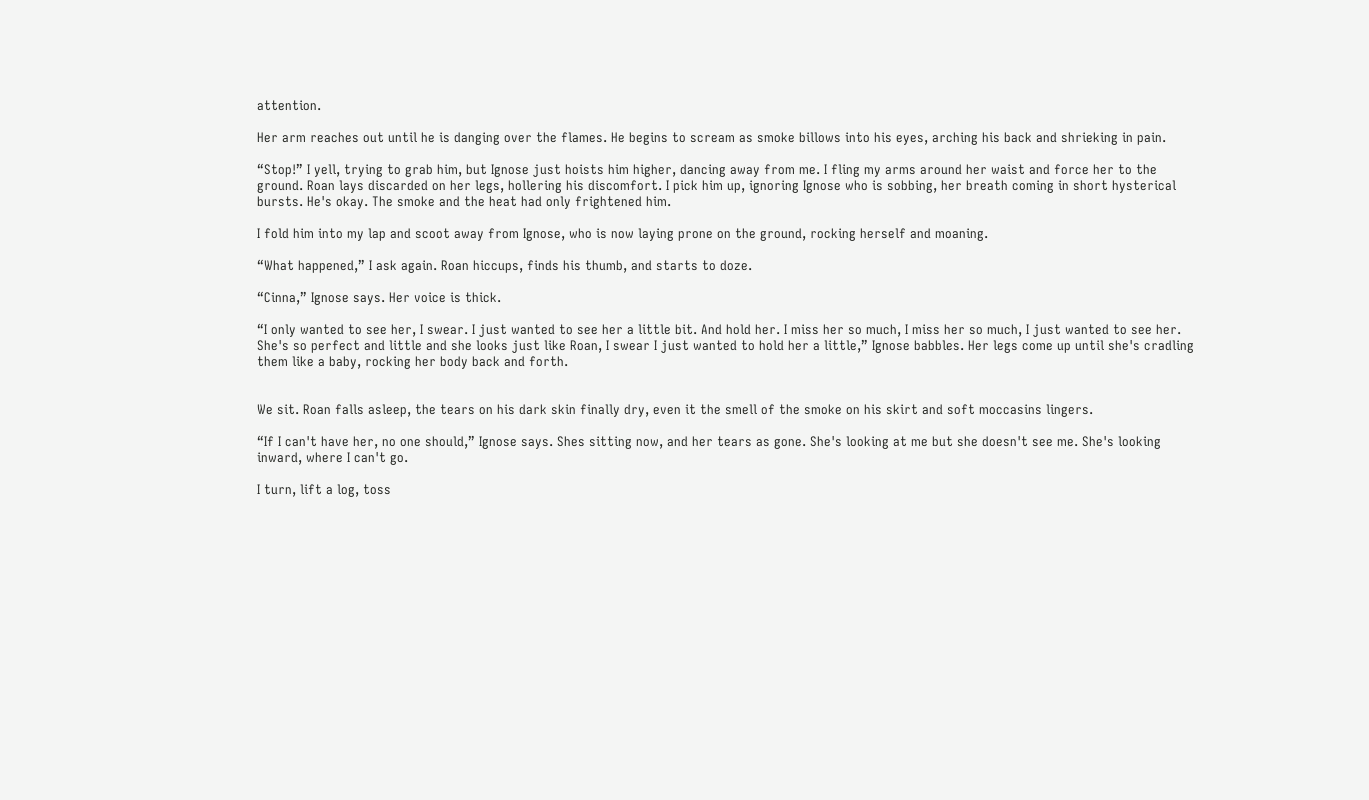attention.

Her arm reaches out until he is danging over the flames. He begins to scream as smoke billows into his eyes, arching his back and shrieking in pain.

“Stop!” I yell, trying to grab him, but Ignose just hoists him higher, dancing away from me. I fling my arms around her waist and force her to the ground. Roan lays discarded on her legs, hollering his discomfort. I pick him up, ignoring Ignose who is sobbing, her breath coming in short hysterical bursts. He's okay. The smoke and the heat had only frightened him.

I fold him into my lap and scoot away from Ignose, who is now laying prone on the ground, rocking herself and moaning.

“What happened,” I ask again. Roan hiccups, finds his thumb, and starts to doze.

“Cinna,” Ignose says. Her voice is thick.

“I only wanted to see her, I swear. I just wanted to see her a little bit. And hold her. I miss her so much, I miss her so much, I just wanted to see her. She's so perfect and little and she looks just like Roan, I swear I just wanted to hold her a little,” Ignose babbles. Her legs come up until she's cradling them like a baby, rocking her body back and forth.


We sit. Roan falls asleep, the tears on his dark skin finally dry, even it the smell of the smoke on his skirt and soft moccasins lingers.

“If I can't have her, no one should,” Ignose says. Shes sitting now, and her tears as gone. She's looking at me but she doesn't see me. She's looking inward, where I can't go.

I turn, lift a log, toss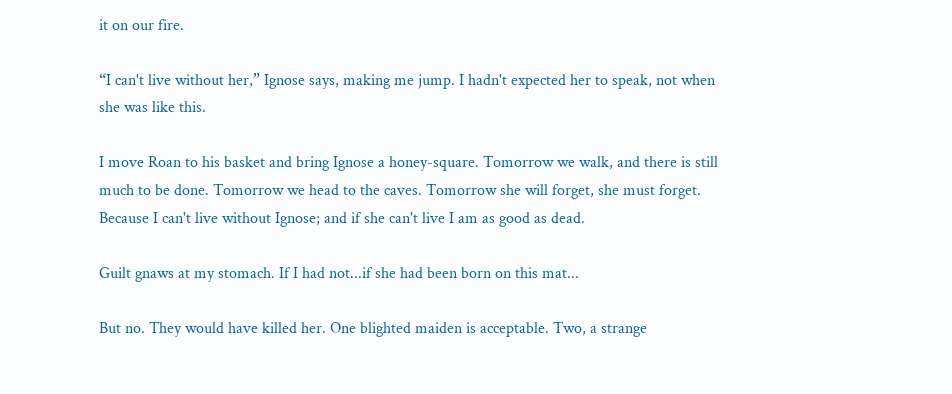it on our fire.

“I can't live without her,” Ignose says, making me jump. I hadn't expected her to speak, not when she was like this.

I move Roan to his basket and bring Ignose a honey-square. Tomorrow we walk, and there is still much to be done. Tomorrow we head to the caves. Tomorrow she will forget, she must forget. Because I can't live without Ignose; and if she can't live I am as good as dead.

Guilt gnaws at my stomach. If I had not...if she had been born on this mat...

But no. They would have killed her. One blighted maiden is acceptable. Two, a strange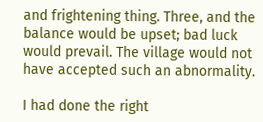and frightening thing. Three, and the balance would be upset; bad luck would prevail. The village would not have accepted such an abnormality.

I had done the right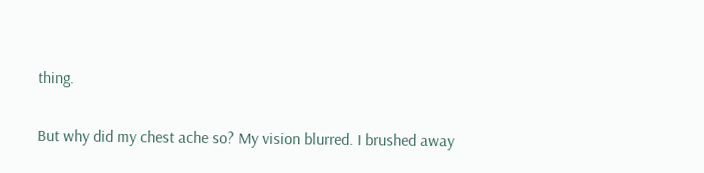thing.

But why did my chest ache so? My vision blurred. I brushed away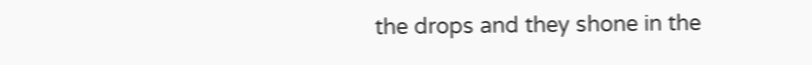the drops and they shone in the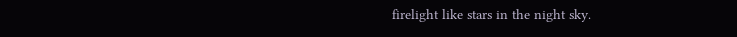firelight like stars in the night sky.